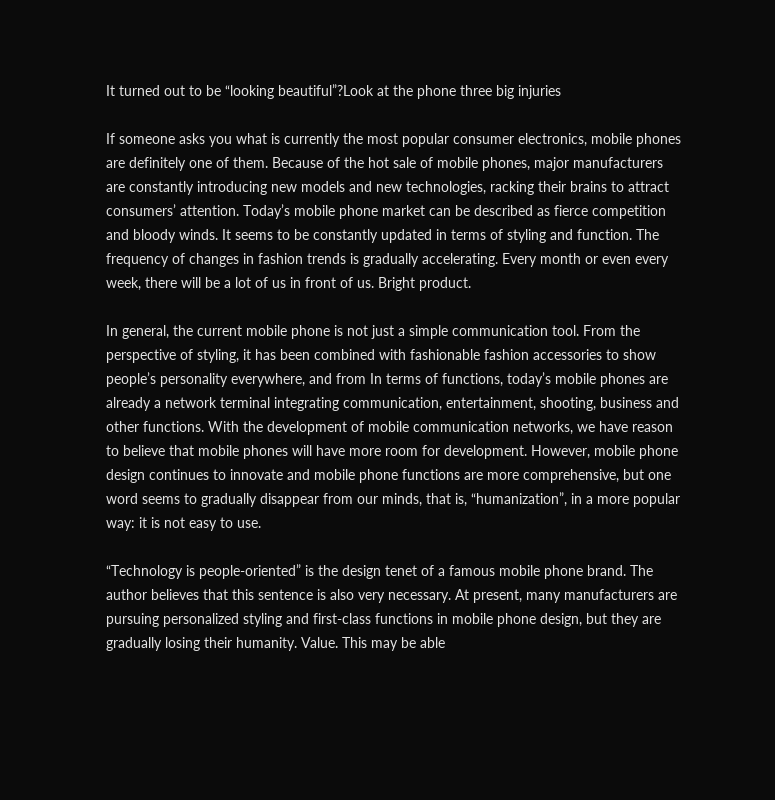It turned out to be “looking beautiful”?Look at the phone three big injuries

If someone asks you what is currently the most popular consumer electronics, mobile phones are definitely one of them. Because of the hot sale of mobile phones, major manufacturers are constantly introducing new models and new technologies, racking their brains to attract consumers’ attention. Today’s mobile phone market can be described as fierce competition and bloody winds. It seems to be constantly updated in terms of styling and function. The frequency of changes in fashion trends is gradually accelerating. Every month or even every week, there will be a lot of us in front of us. Bright product.

In general, the current mobile phone is not just a simple communication tool. From the perspective of styling, it has been combined with fashionable fashion accessories to show people’s personality everywhere, and from In terms of functions, today’s mobile phones are already a network terminal integrating communication, entertainment, shooting, business and other functions. With the development of mobile communication networks, we have reason to believe that mobile phones will have more room for development. However, mobile phone design continues to innovate and mobile phone functions are more comprehensive, but one word seems to gradually disappear from our minds, that is, “humanization”, in a more popular way: it is not easy to use.

“Technology is people-oriented” is the design tenet of a famous mobile phone brand. The author believes that this sentence is also very necessary. At present, many manufacturers are pursuing personalized styling and first-class functions in mobile phone design, but they are gradually losing their humanity. Value. This may be able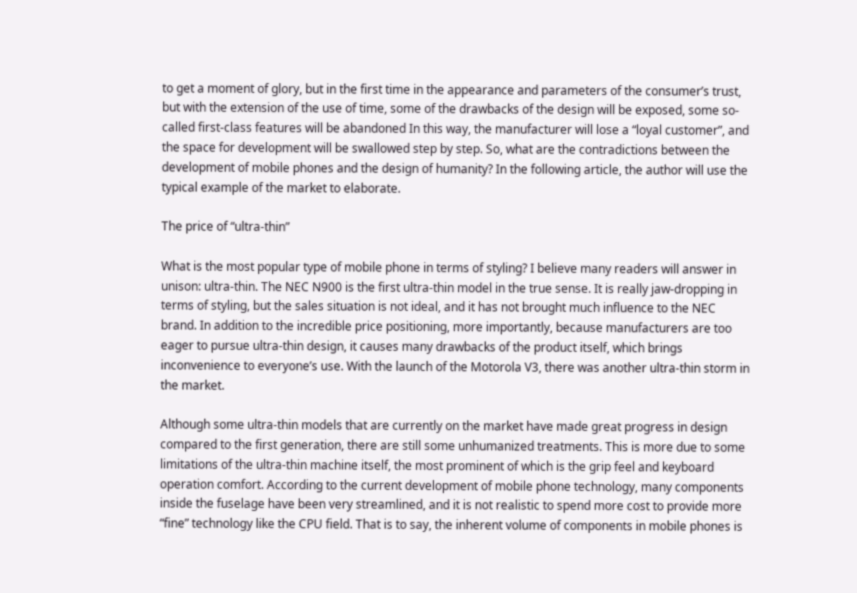to get a moment of glory, but in the first time in the appearance and parameters of the consumer’s trust, but with the extension of the use of time, some of the drawbacks of the design will be exposed, some so-called first-class features will be abandoned In this way, the manufacturer will lose a “loyal customer”, and the space for development will be swallowed step by step. So, what are the contradictions between the development of mobile phones and the design of humanity? In the following article, the author will use the typical example of the market to elaborate.

The price of “ultra-thin”

What is the most popular type of mobile phone in terms of styling? I believe many readers will answer in unison: ultra-thin. The NEC N900 is the first ultra-thin model in the true sense. It is really jaw-dropping in terms of styling, but the sales situation is not ideal, and it has not brought much influence to the NEC brand. In addition to the incredible price positioning, more importantly, because manufacturers are too eager to pursue ultra-thin design, it causes many drawbacks of the product itself, which brings inconvenience to everyone’s use. With the launch of the Motorola V3, there was another ultra-thin storm in the market.

Although some ultra-thin models that are currently on the market have made great progress in design compared to the first generation, there are still some unhumanized treatments. This is more due to some limitations of the ultra-thin machine itself, the most prominent of which is the grip feel and keyboard operation comfort. According to the current development of mobile phone technology, many components inside the fuselage have been very streamlined, and it is not realistic to spend more cost to provide more “fine” technology like the CPU field. That is to say, the inherent volume of components in mobile phones is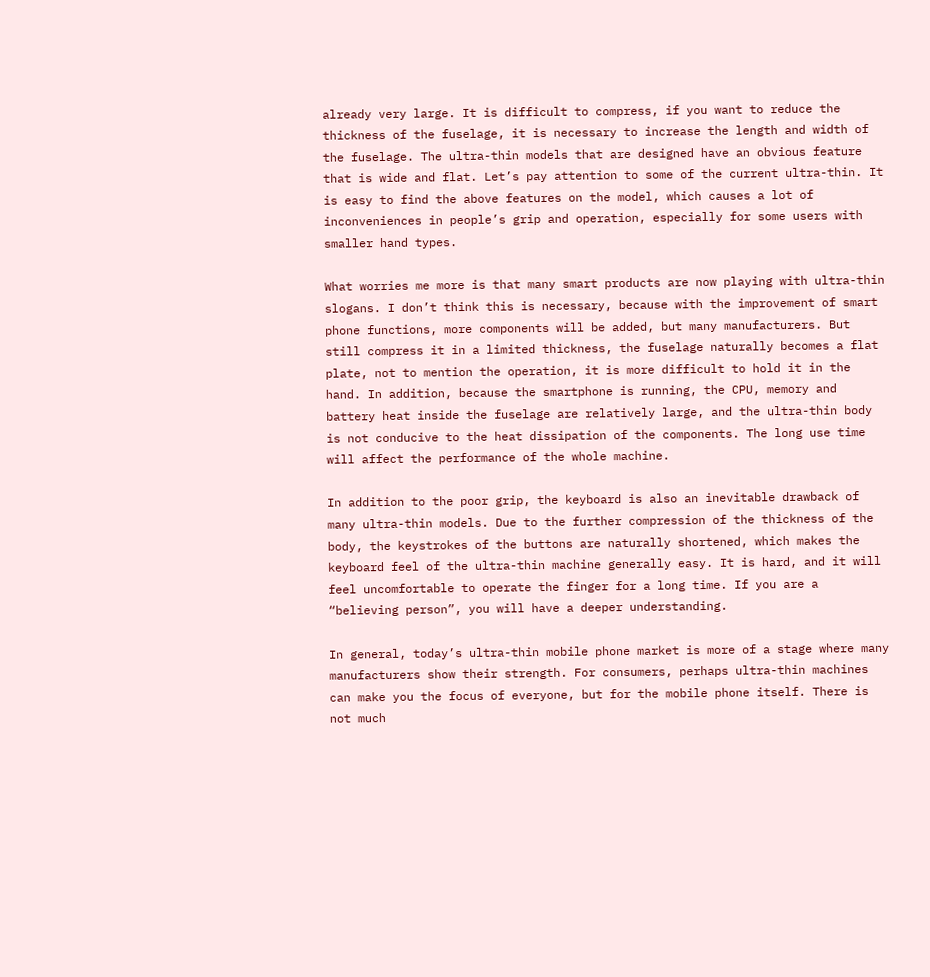already very large. It is difficult to compress, if you want to reduce the thickness of the fuselage, it is necessary to increase the length and width of the fuselage. The ultra-thin models that are designed have an obvious feature that is wide and flat. Let’s pay attention to some of the current ultra-thin. It is easy to find the above features on the model, which causes a lot of inconveniences in people’s grip and operation, especially for some users with smaller hand types.

What worries me more is that many smart products are now playing with ultra-thin slogans. I don’t think this is necessary, because with the improvement of smart phone functions, more components will be added, but many manufacturers. But still compress it in a limited thickness, the fuselage naturally becomes a flat plate, not to mention the operation, it is more difficult to hold it in the hand. In addition, because the smartphone is running, the CPU, memory and battery heat inside the fuselage are relatively large, and the ultra-thin body is not conducive to the heat dissipation of the components. The long use time will affect the performance of the whole machine.

In addition to the poor grip, the keyboard is also an inevitable drawback of many ultra-thin models. Due to the further compression of the thickness of the body, the keystrokes of the buttons are naturally shortened, which makes the keyboard feel of the ultra-thin machine generally easy. It is hard, and it will feel uncomfortable to operate the finger for a long time. If you are a “believing person”, you will have a deeper understanding.

In general, today’s ultra-thin mobile phone market is more of a stage where many manufacturers show their strength. For consumers, perhaps ultra-thin machines can make you the focus of everyone, but for the mobile phone itself. There is not much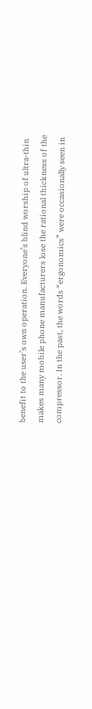benefit to the user’s own operation. Everyone’s blind worship of ultra-thin makes many mobile phone manufacturers lose the rational thickness of the compressor. In the past, the words “ergonomics” were occasionally seen in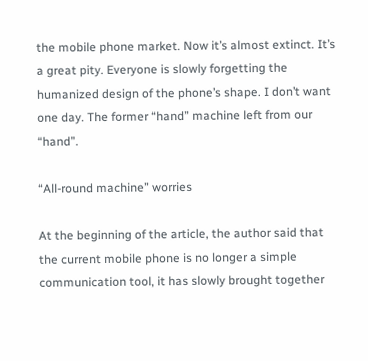the mobile phone market. Now it’s almost extinct. It’s a great pity. Everyone is slowly forgetting the humanized design of the phone’s shape. I don’t want one day. The former “hand” machine left from our “hand”.

“All-round machine” worries

At the beginning of the article, the author said that the current mobile phone is no longer a simple communication tool, it has slowly brought together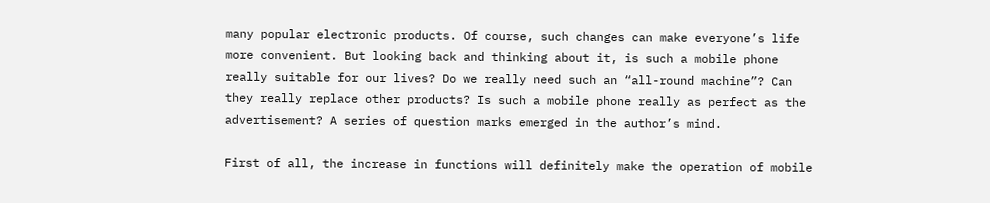many popular electronic products. Of course, such changes can make everyone’s life more convenient. But looking back and thinking about it, is such a mobile phone really suitable for our lives? Do we really need such an “all-round machine”? Can they really replace other products? Is such a mobile phone really as perfect as the advertisement? A series of question marks emerged in the author’s mind.

First of all, the increase in functions will definitely make the operation of mobile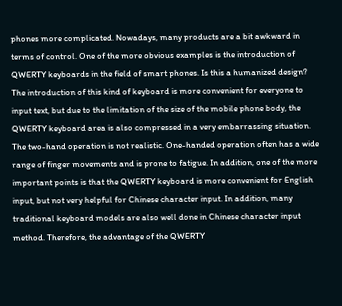phones more complicated. Nowadays, many products are a bit awkward in terms of control. One of the more obvious examples is the introduction of QWERTY keyboards in the field of smart phones. Is this a humanized design? The introduction of this kind of keyboard is more convenient for everyone to input text, but due to the limitation of the size of the mobile phone body, the QWERTY keyboard area is also compressed in a very embarrassing situation. The two-hand operation is not realistic. One-handed operation often has a wide range of finger movements and is prone to fatigue. In addition, one of the more important points is that the QWERTY keyboard is more convenient for English input, but not very helpful for Chinese character input. In addition, many traditional keyboard models are also well done in Chinese character input method. Therefore, the advantage of the QWERTY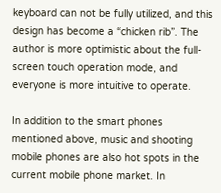keyboard can not be fully utilized, and this design has become a “chicken rib”. The author is more optimistic about the full-screen touch operation mode, and everyone is more intuitive to operate.

In addition to the smart phones mentioned above, music and shooting mobile phones are also hot spots in the current mobile phone market. In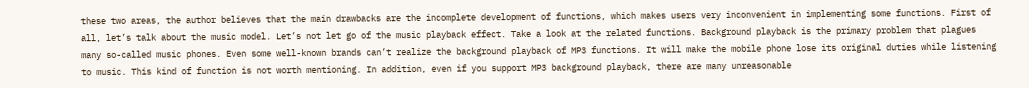these two areas, the author believes that the main drawbacks are the incomplete development of functions, which makes users very inconvenient in implementing some functions. First of all, let’s talk about the music model. Let’s not let go of the music playback effect. Take a look at the related functions. Background playback is the primary problem that plagues many so-called music phones. Even some well-known brands can’t realize the background playback of MP3 functions. It will make the mobile phone lose its original duties while listening to music. This kind of function is not worth mentioning. In addition, even if you support MP3 background playback, there are many unreasonable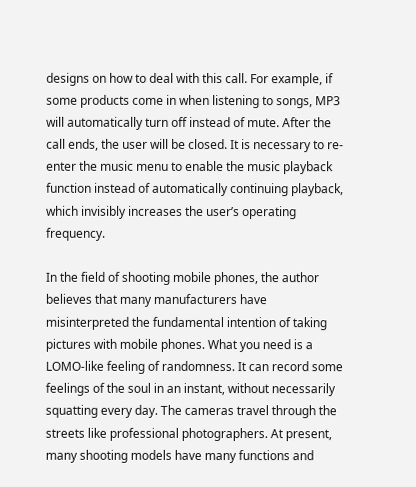designs on how to deal with this call. For example, if some products come in when listening to songs, MP3 will automatically turn off instead of mute. After the call ends, the user will be closed. It is necessary to re-enter the music menu to enable the music playback function instead of automatically continuing playback, which invisibly increases the user’s operating frequency.

In the field of shooting mobile phones, the author believes that many manufacturers have misinterpreted the fundamental intention of taking pictures with mobile phones. What you need is a LOMO-like feeling of randomness. It can record some feelings of the soul in an instant, without necessarily squatting every day. The cameras travel through the streets like professional photographers. At present, many shooting models have many functions and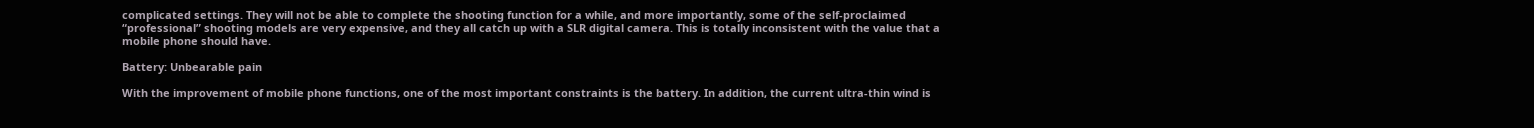complicated settings. They will not be able to complete the shooting function for a while, and more importantly, some of the self-proclaimed “professional” shooting models are very expensive, and they all catch up with a SLR digital camera. This is totally inconsistent with the value that a mobile phone should have.

Battery: Unbearable pain

With the improvement of mobile phone functions, one of the most important constraints is the battery. In addition, the current ultra-thin wind is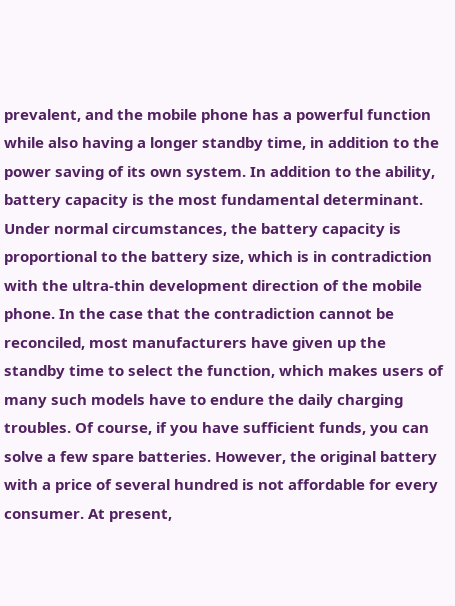prevalent, and the mobile phone has a powerful function while also having a longer standby time, in addition to the power saving of its own system. In addition to the ability, battery capacity is the most fundamental determinant. Under normal circumstances, the battery capacity is proportional to the battery size, which is in contradiction with the ultra-thin development direction of the mobile phone. In the case that the contradiction cannot be reconciled, most manufacturers have given up the standby time to select the function, which makes users of many such models have to endure the daily charging troubles. Of course, if you have sufficient funds, you can solve a few spare batteries. However, the original battery with a price of several hundred is not affordable for every consumer. At present,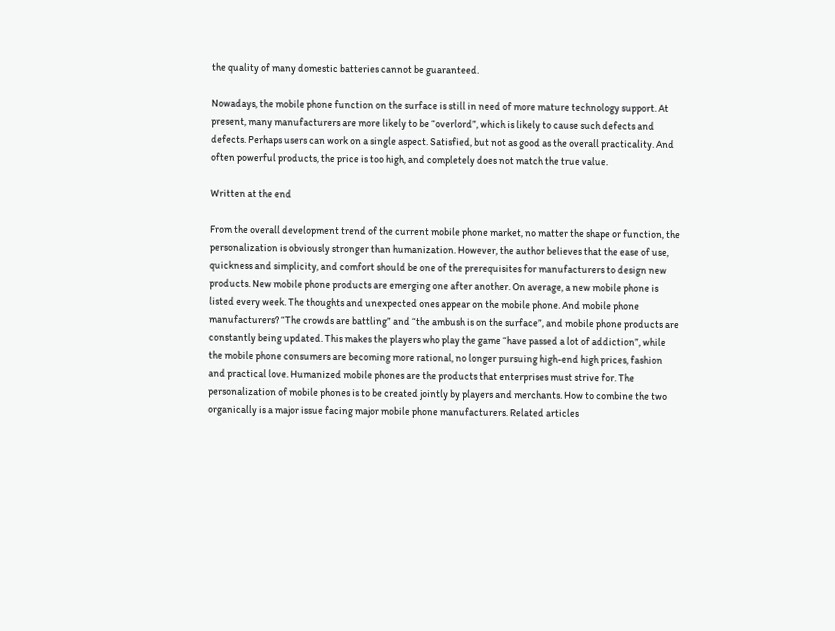the quality of many domestic batteries cannot be guaranteed.

Nowadays, the mobile phone function on the surface is still in need of more mature technology support. At present, many manufacturers are more likely to be “overlord”, which is likely to cause such defects and defects. Perhaps users can work on a single aspect. Satisfied, but not as good as the overall practicality. And often powerful products, the price is too high, and completely does not match the true value.

Written at the end

From the overall development trend of the current mobile phone market, no matter the shape or function, the personalization is obviously stronger than humanization. However, the author believes that the ease of use, quickness and simplicity, and comfort should be one of the prerequisites for manufacturers to design new products. New mobile phone products are emerging one after another. On average, a new mobile phone is listed every week. The thoughts and unexpected ones appear on the mobile phone. And mobile phone manufacturers? “The crowds are battling” and “the ambush is on the surface”, and mobile phone products are constantly being updated. This makes the players who play the game “have passed a lot of addiction”, while the mobile phone consumers are becoming more rational, no longer pursuing high-end high prices, fashion and practical love. Humanized mobile phones are the products that enterprises must strive for. The personalization of mobile phones is to be created jointly by players and merchants. How to combine the two organically is a major issue facing major mobile phone manufacturers. Related articles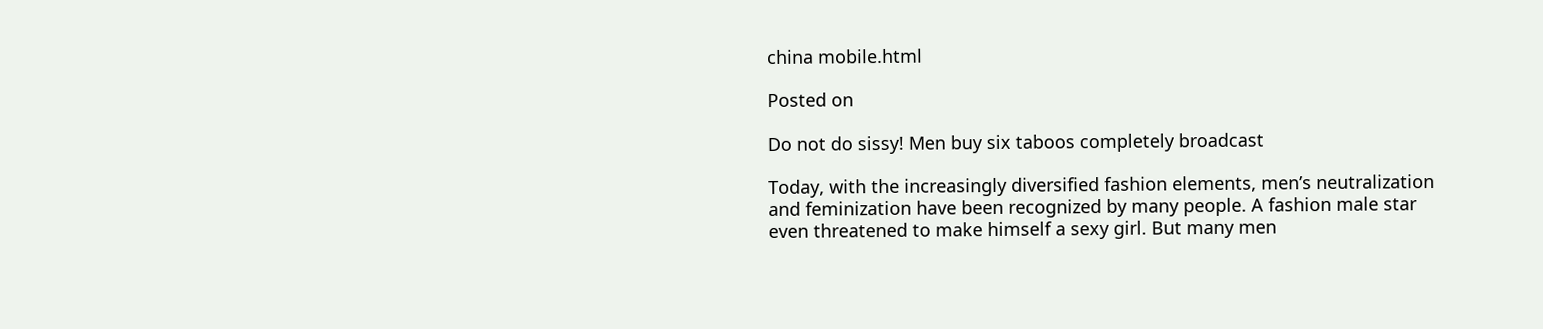china mobile.html

Posted on

Do not do sissy! Men buy six taboos completely broadcast

Today, with the increasingly diversified fashion elements, men’s neutralization and feminization have been recognized by many people. A fashion male star even threatened to make himself a sexy girl. But many men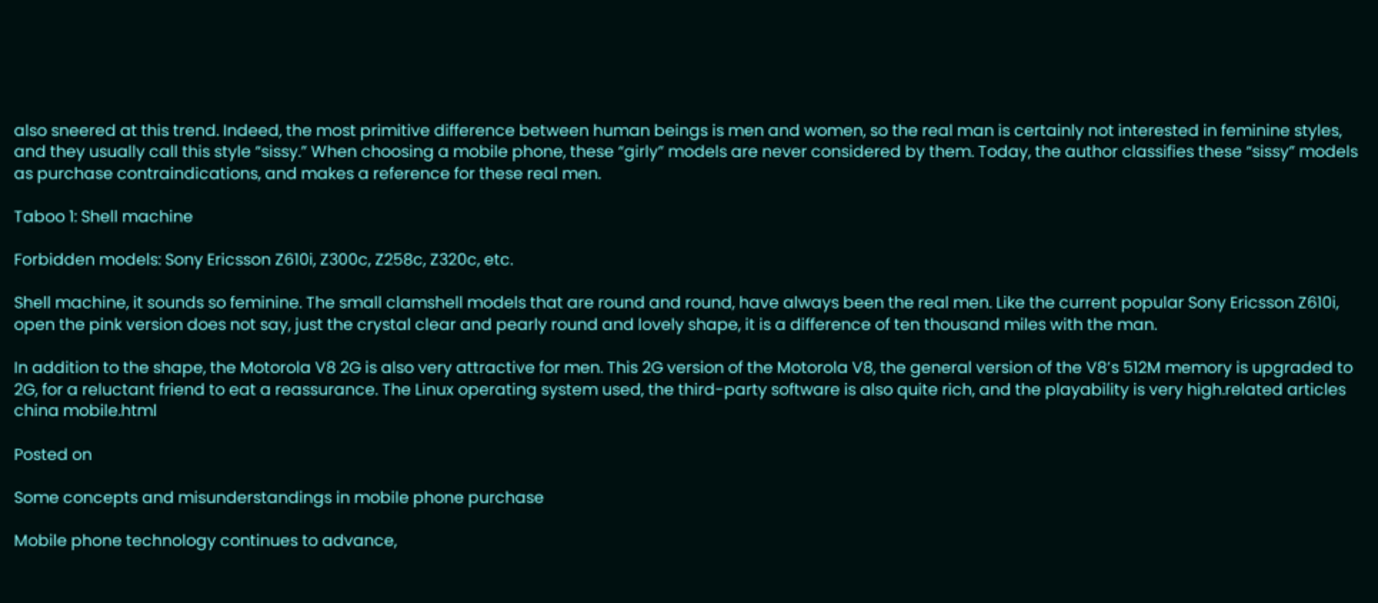also sneered at this trend. Indeed, the most primitive difference between human beings is men and women, so the real man is certainly not interested in feminine styles, and they usually call this style “sissy.” When choosing a mobile phone, these “girly” models are never considered by them. Today, the author classifies these “sissy” models as purchase contraindications, and makes a reference for these real men.

Taboo 1: Shell machine

Forbidden models: Sony Ericsson Z610i, Z300c, Z258c, Z320c, etc.

Shell machine, it sounds so feminine. The small clamshell models that are round and round, have always been the real men. Like the current popular Sony Ericsson Z610i, open the pink version does not say, just the crystal clear and pearly round and lovely shape, it is a difference of ten thousand miles with the man.

In addition to the shape, the Motorola V8 2G is also very attractive for men. This 2G version of the Motorola V8, the general version of the V8’s 512M memory is upgraded to 2G, for a reluctant friend to eat a reassurance. The Linux operating system used, the third-party software is also quite rich, and the playability is very high.related articles china mobile.html

Posted on

Some concepts and misunderstandings in mobile phone purchase

Mobile phone technology continues to advance,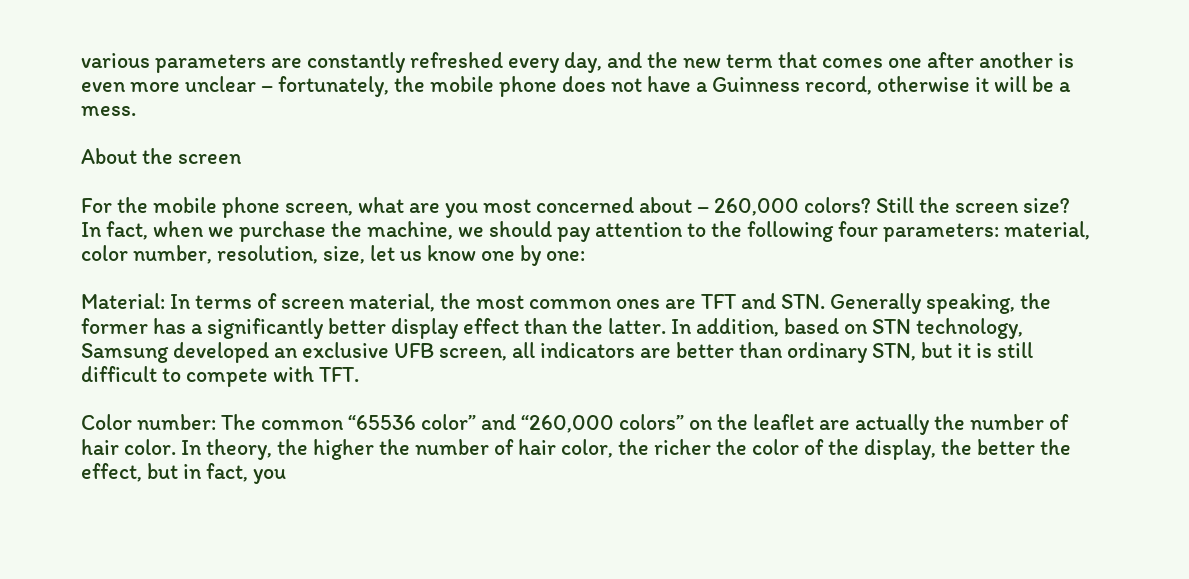various parameters are constantly refreshed every day, and the new term that comes one after another is even more unclear – fortunately, the mobile phone does not have a Guinness record, otherwise it will be a mess.

About the screen

For the mobile phone screen, what are you most concerned about – 260,000 colors? Still the screen size? In fact, when we purchase the machine, we should pay attention to the following four parameters: material, color number, resolution, size, let us know one by one:

Material: In terms of screen material, the most common ones are TFT and STN. Generally speaking, the former has a significantly better display effect than the latter. In addition, based on STN technology, Samsung developed an exclusive UFB screen, all indicators are better than ordinary STN, but it is still difficult to compete with TFT.

Color number: The common “65536 color” and “260,000 colors” on the leaflet are actually the number of hair color. In theory, the higher the number of hair color, the richer the color of the display, the better the effect, but in fact, you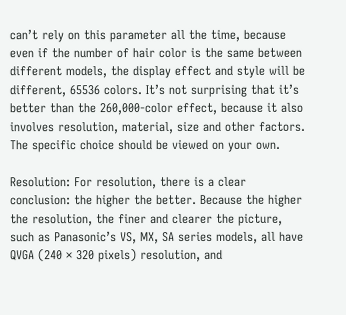can’t rely on this parameter all the time, because even if the number of hair color is the same between different models, the display effect and style will be different, 65536 colors. It’s not surprising that it’s better than the 260,000-color effect, because it also involves resolution, material, size and other factors. The specific choice should be viewed on your own.

Resolution: For resolution, there is a clear conclusion: the higher the better. Because the higher the resolution, the finer and clearer the picture, such as Panasonic’s VS, MX, SA series models, all have QVGA (240 × 320 pixels) resolution, and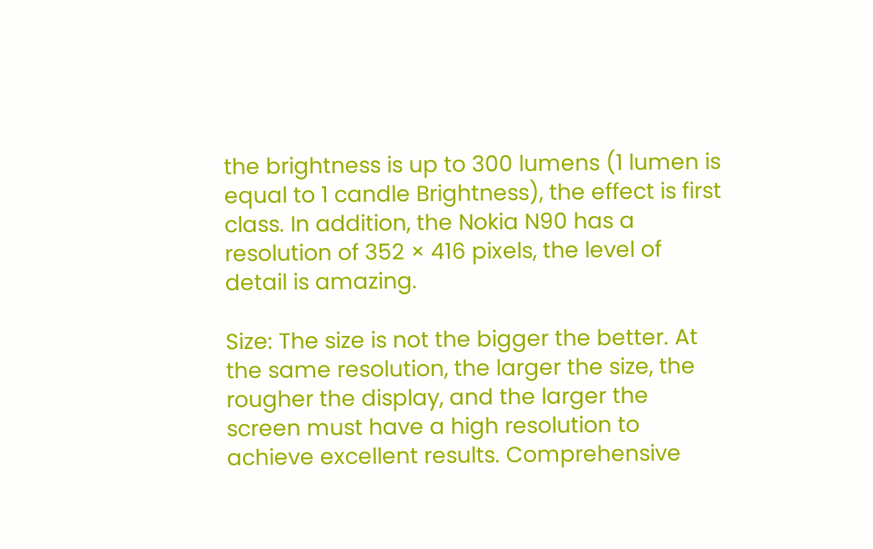the brightness is up to 300 lumens (1 lumen is equal to 1 candle Brightness), the effect is first class. In addition, the Nokia N90 has a resolution of 352 × 416 pixels, the level of detail is amazing.

Size: The size is not the bigger the better. At the same resolution, the larger the size, the rougher the display, and the larger the screen must have a high resolution to achieve excellent results. Comprehensive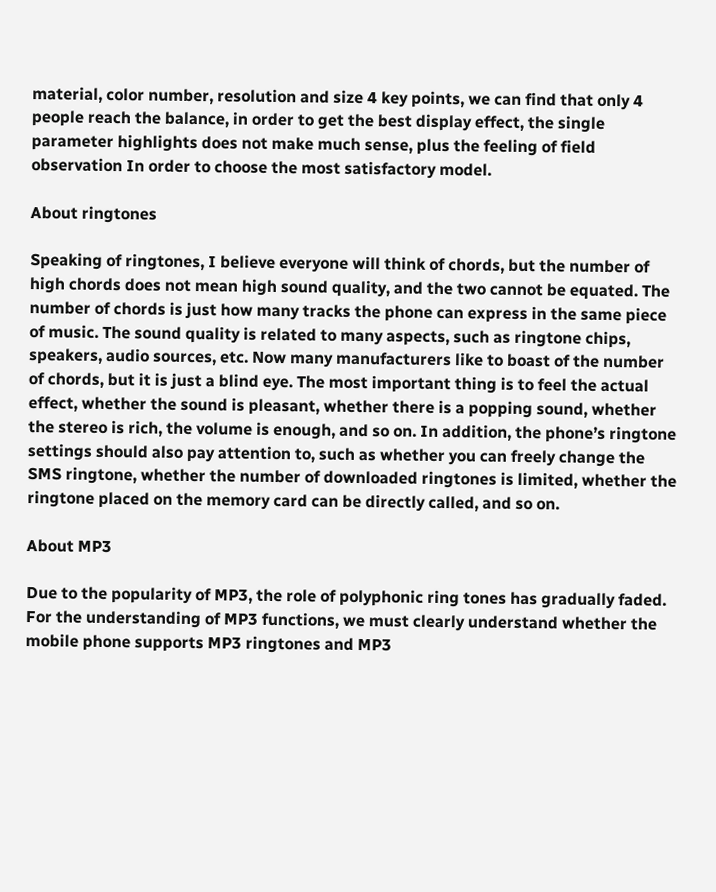material, color number, resolution and size 4 key points, we can find that only 4 people reach the balance, in order to get the best display effect, the single parameter highlights does not make much sense, plus the feeling of field observation In order to choose the most satisfactory model.

About ringtones

Speaking of ringtones, I believe everyone will think of chords, but the number of high chords does not mean high sound quality, and the two cannot be equated. The number of chords is just how many tracks the phone can express in the same piece of music. The sound quality is related to many aspects, such as ringtone chips, speakers, audio sources, etc. Now many manufacturers like to boast of the number of chords, but it is just a blind eye. The most important thing is to feel the actual effect, whether the sound is pleasant, whether there is a popping sound, whether the stereo is rich, the volume is enough, and so on. In addition, the phone’s ringtone settings should also pay attention to, such as whether you can freely change the SMS ringtone, whether the number of downloaded ringtones is limited, whether the ringtone placed on the memory card can be directly called, and so on.

About MP3

Due to the popularity of MP3, the role of polyphonic ring tones has gradually faded. For the understanding of MP3 functions, we must clearly understand whether the mobile phone supports MP3 ringtones and MP3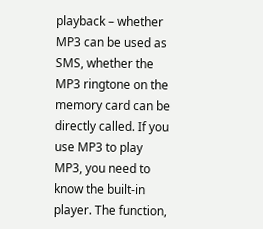playback – whether MP3 can be used as SMS, whether the MP3 ringtone on the memory card can be directly called. If you use MP3 to play MP3, you need to know the built-in player. The function,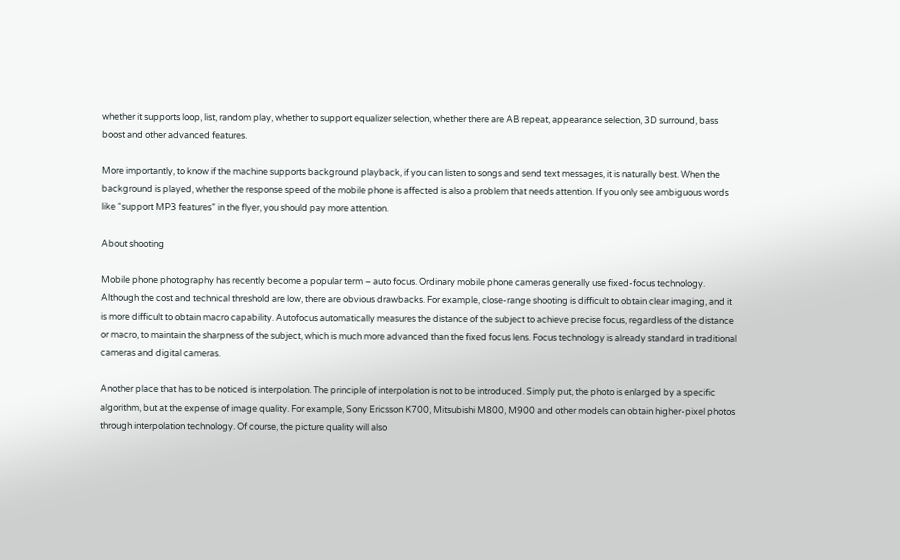whether it supports loop, list, random play, whether to support equalizer selection, whether there are AB repeat, appearance selection, 3D surround, bass boost and other advanced features.

More importantly, to know if the machine supports background playback, if you can listen to songs and send text messages, it is naturally best. When the background is played, whether the response speed of the mobile phone is affected is also a problem that needs attention. If you only see ambiguous words like “support MP3 features” in the flyer, you should pay more attention.

About shooting

Mobile phone photography has recently become a popular term – auto focus. Ordinary mobile phone cameras generally use fixed-focus technology. Although the cost and technical threshold are low, there are obvious drawbacks. For example, close-range shooting is difficult to obtain clear imaging, and it is more difficult to obtain macro capability. Autofocus automatically measures the distance of the subject to achieve precise focus, regardless of the distance or macro, to maintain the sharpness of the subject, which is much more advanced than the fixed focus lens. Focus technology is already standard in traditional cameras and digital cameras.

Another place that has to be noticed is interpolation. The principle of interpolation is not to be introduced. Simply put, the photo is enlarged by a specific algorithm, but at the expense of image quality. For example, Sony Ericsson K700, Mitsubishi M800, M900 and other models can obtain higher-pixel photos through interpolation technology. Of course, the picture quality will also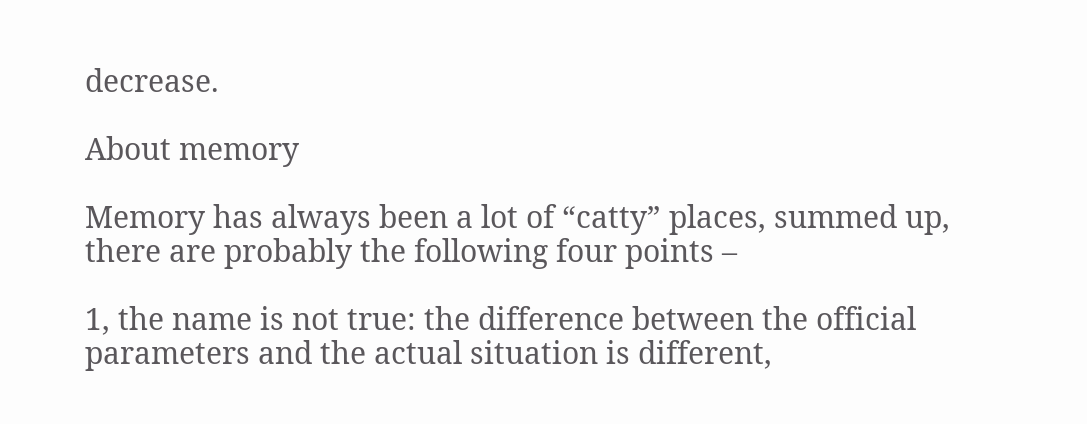decrease.

About memory

Memory has always been a lot of “catty” places, summed up, there are probably the following four points –

1, the name is not true: the difference between the official parameters and the actual situation is different,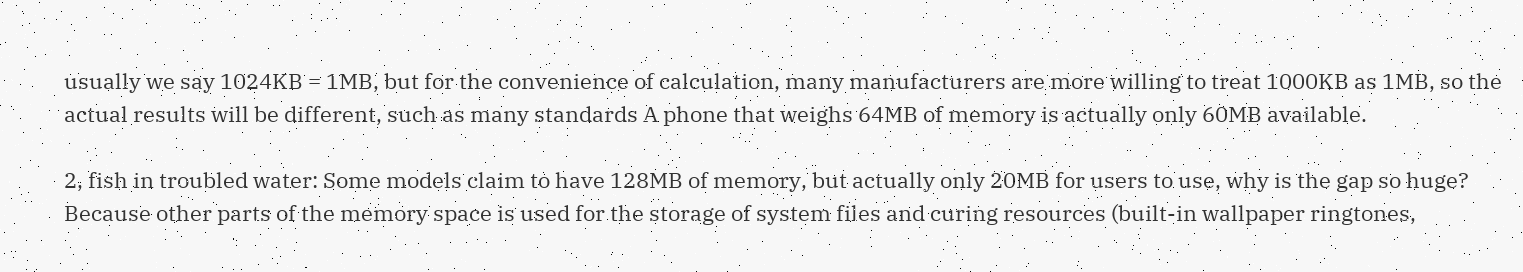usually we say 1024KB = 1MB, but for the convenience of calculation, many manufacturers are more willing to treat 1000KB as 1MB, so the actual results will be different, such as many standards A phone that weighs 64MB of memory is actually only 60MB available.

2, fish in troubled water: Some models claim to have 128MB of memory, but actually only 20MB for users to use, why is the gap so huge? Because other parts of the memory space is used for the storage of system files and curing resources (built-in wallpaper ringtones,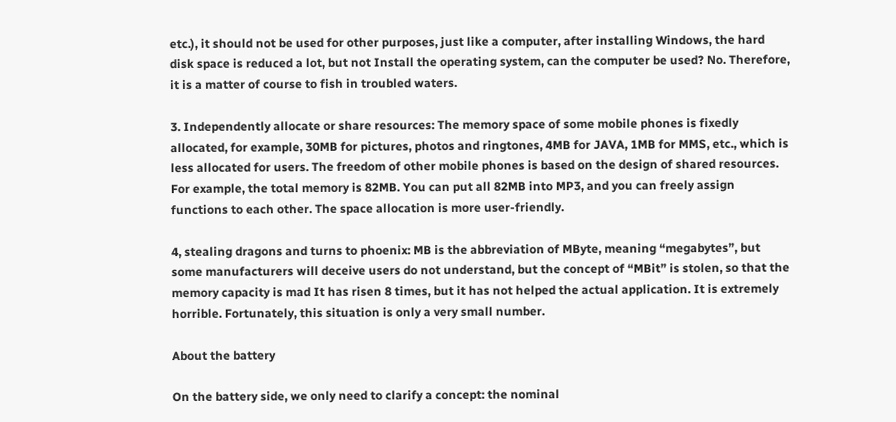etc.), it should not be used for other purposes, just like a computer, after installing Windows, the hard disk space is reduced a lot, but not Install the operating system, can the computer be used? No. Therefore, it is a matter of course to fish in troubled waters.

3. Independently allocate or share resources: The memory space of some mobile phones is fixedly allocated, for example, 30MB for pictures, photos and ringtones, 4MB for JAVA, 1MB for MMS, etc., which is less allocated for users. The freedom of other mobile phones is based on the design of shared resources. For example, the total memory is 82MB. You can put all 82MB into MP3, and you can freely assign functions to each other. The space allocation is more user-friendly.

4, stealing dragons and turns to phoenix: MB is the abbreviation of MByte, meaning “megabytes”, but some manufacturers will deceive users do not understand, but the concept of “MBit” is stolen, so that the memory capacity is mad It has risen 8 times, but it has not helped the actual application. It is extremely horrible. Fortunately, this situation is only a very small number.

About the battery

On the battery side, we only need to clarify a concept: the nominal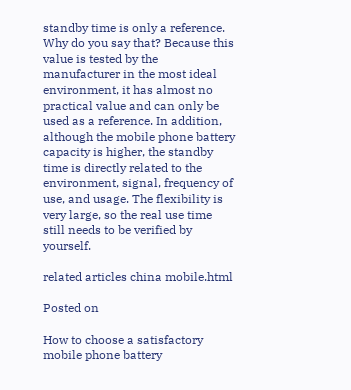standby time is only a reference. Why do you say that? Because this value is tested by the manufacturer in the most ideal environment, it has almost no practical value and can only be used as a reference. In addition, although the mobile phone battery capacity is higher, the standby time is directly related to the environment, signal, frequency of use, and usage. The flexibility is very large, so the real use time still needs to be verified by yourself.

related articles china mobile.html

Posted on

How to choose a satisfactory mobile phone battery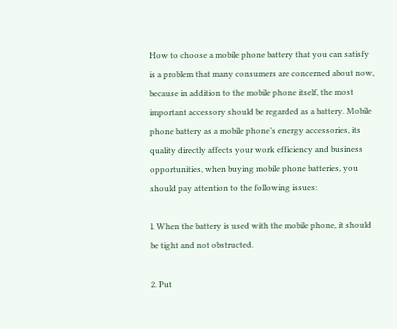How to choose a mobile phone battery that you can satisfy is a problem that many consumers are concerned about now, because in addition to the mobile phone itself, the most important accessory should be regarded as a battery. Mobile phone battery as a mobile phone’s energy accessories, its quality directly affects your work efficiency and business opportunities, when buying mobile phone batteries, you should pay attention to the following issues:

l. When the battery is used with the mobile phone, it should be tight and not obstructed.

2. Put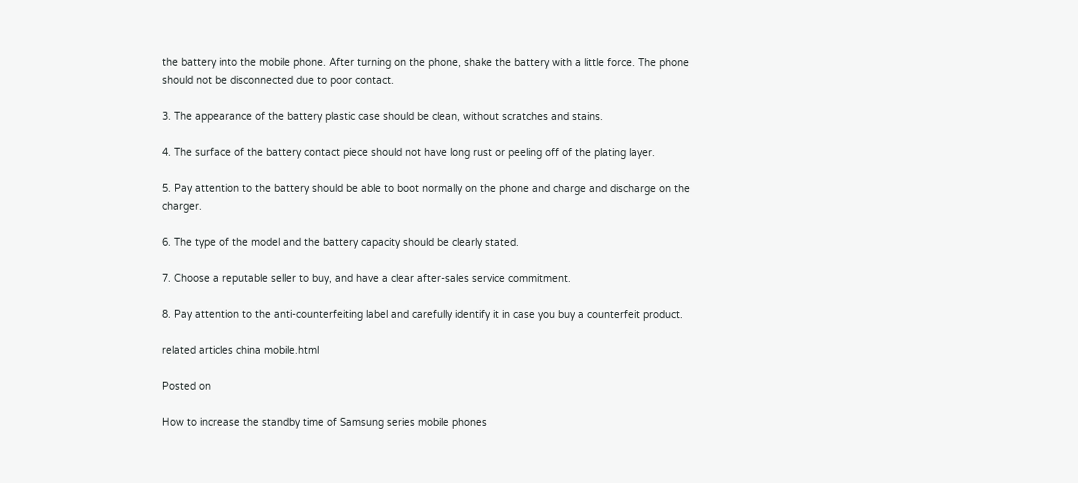the battery into the mobile phone. After turning on the phone, shake the battery with a little force. The phone should not be disconnected due to poor contact.

3. The appearance of the battery plastic case should be clean, without scratches and stains.

4. The surface of the battery contact piece should not have long rust or peeling off of the plating layer.

5. Pay attention to the battery should be able to boot normally on the phone and charge and discharge on the charger.

6. The type of the model and the battery capacity should be clearly stated.

7. Choose a reputable seller to buy, and have a clear after-sales service commitment.

8. Pay attention to the anti-counterfeiting label and carefully identify it in case you buy a counterfeit product.

related articles china mobile.html

Posted on

How to increase the standby time of Samsung series mobile phones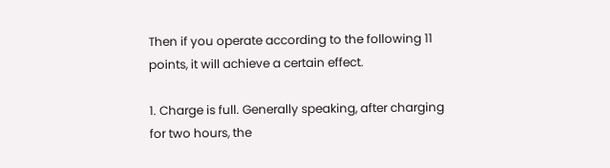Then if you operate according to the following 11 points, it will achieve a certain effect.

1. Charge is full. Generally speaking, after charging for two hours, the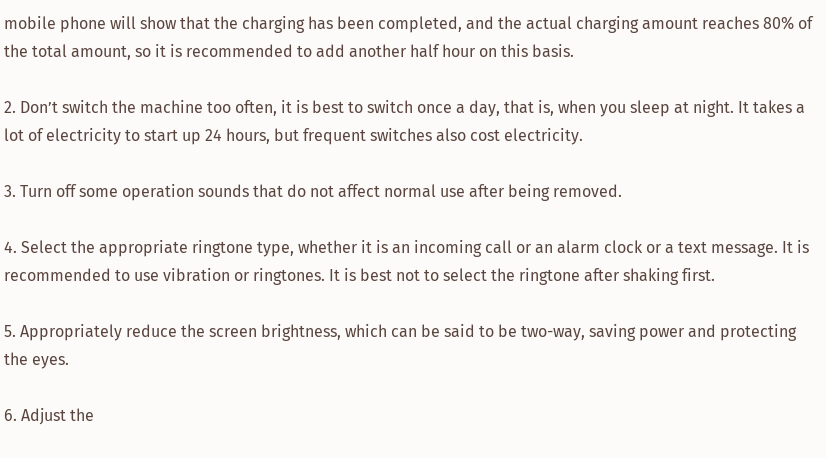mobile phone will show that the charging has been completed, and the actual charging amount reaches 80% of the total amount, so it is recommended to add another half hour on this basis.

2. Don’t switch the machine too often, it is best to switch once a day, that is, when you sleep at night. It takes a lot of electricity to start up 24 hours, but frequent switches also cost electricity.

3. Turn off some operation sounds that do not affect normal use after being removed.

4. Select the appropriate ringtone type, whether it is an incoming call or an alarm clock or a text message. It is recommended to use vibration or ringtones. It is best not to select the ringtone after shaking first.

5. Appropriately reduce the screen brightness, which can be said to be two-way, saving power and protecting the eyes.

6. Adjust the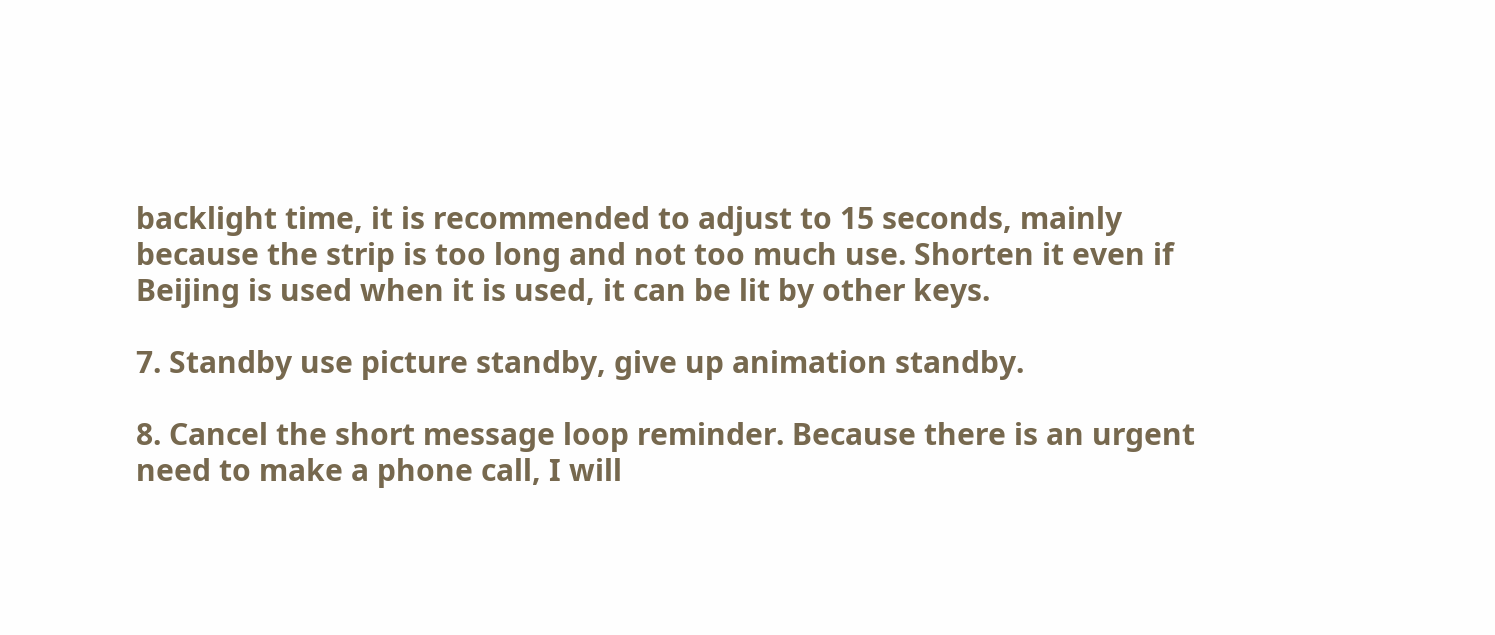backlight time, it is recommended to adjust to 15 seconds, mainly because the strip is too long and not too much use. Shorten it even if Beijing is used when it is used, it can be lit by other keys.

7. Standby use picture standby, give up animation standby.

8. Cancel the short message loop reminder. Because there is an urgent need to make a phone call, I will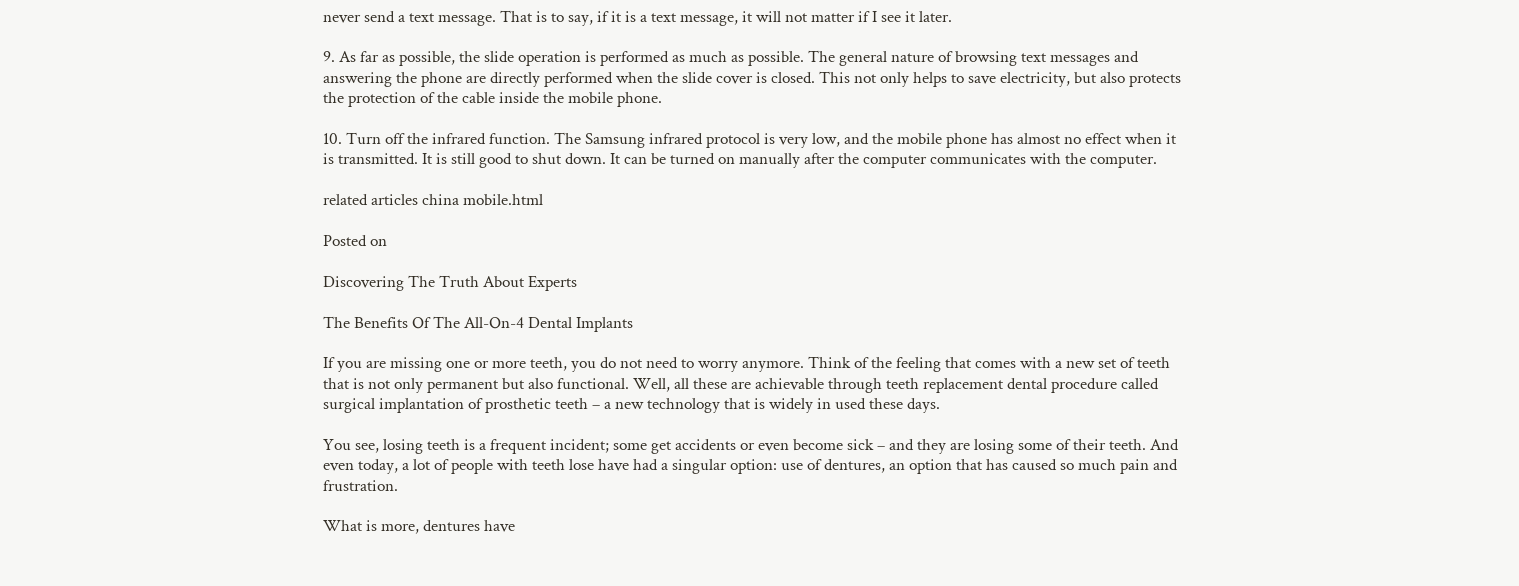never send a text message. That is to say, if it is a text message, it will not matter if I see it later.

9. As far as possible, the slide operation is performed as much as possible. The general nature of browsing text messages and answering the phone are directly performed when the slide cover is closed. This not only helps to save electricity, but also protects the protection of the cable inside the mobile phone.

10. Turn off the infrared function. The Samsung infrared protocol is very low, and the mobile phone has almost no effect when it is transmitted. It is still good to shut down. It can be turned on manually after the computer communicates with the computer.

related articles china mobile.html

Posted on

Discovering The Truth About Experts

The Benefits Of The All-On-4 Dental Implants

If you are missing one or more teeth, you do not need to worry anymore. Think of the feeling that comes with a new set of teeth that is not only permanent but also functional. Well, all these are achievable through teeth replacement dental procedure called surgical implantation of prosthetic teeth – a new technology that is widely in used these days.

You see, losing teeth is a frequent incident; some get accidents or even become sick – and they are losing some of their teeth. And even today, a lot of people with teeth lose have had a singular option: use of dentures, an option that has caused so much pain and frustration.

What is more, dentures have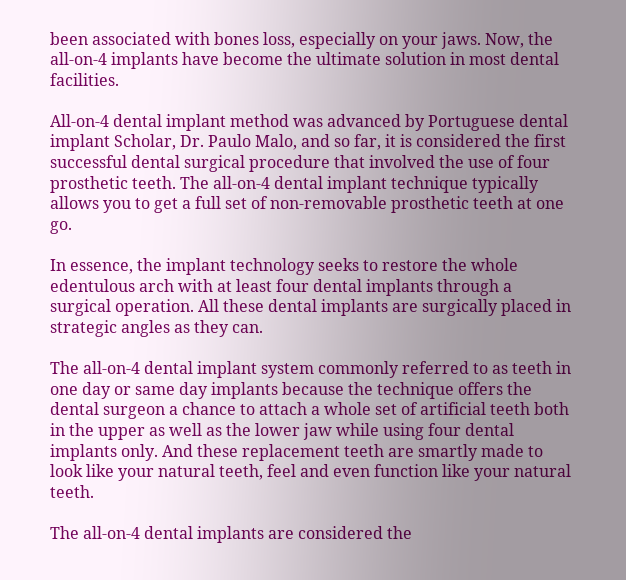been associated with bones loss, especially on your jaws. Now, the all-on-4 implants have become the ultimate solution in most dental facilities.

All-on-4 dental implant method was advanced by Portuguese dental implant Scholar, Dr. Paulo Malo, and so far, it is considered the first successful dental surgical procedure that involved the use of four prosthetic teeth. The all-on-4 dental implant technique typically allows you to get a full set of non-removable prosthetic teeth at one go.

In essence, the implant technology seeks to restore the whole edentulous arch with at least four dental implants through a surgical operation. All these dental implants are surgically placed in strategic angles as they can.

The all-on-4 dental implant system commonly referred to as teeth in one day or same day implants because the technique offers the dental surgeon a chance to attach a whole set of artificial teeth both in the upper as well as the lower jaw while using four dental implants only. And these replacement teeth are smartly made to look like your natural teeth, feel and even function like your natural teeth.

The all-on-4 dental implants are considered the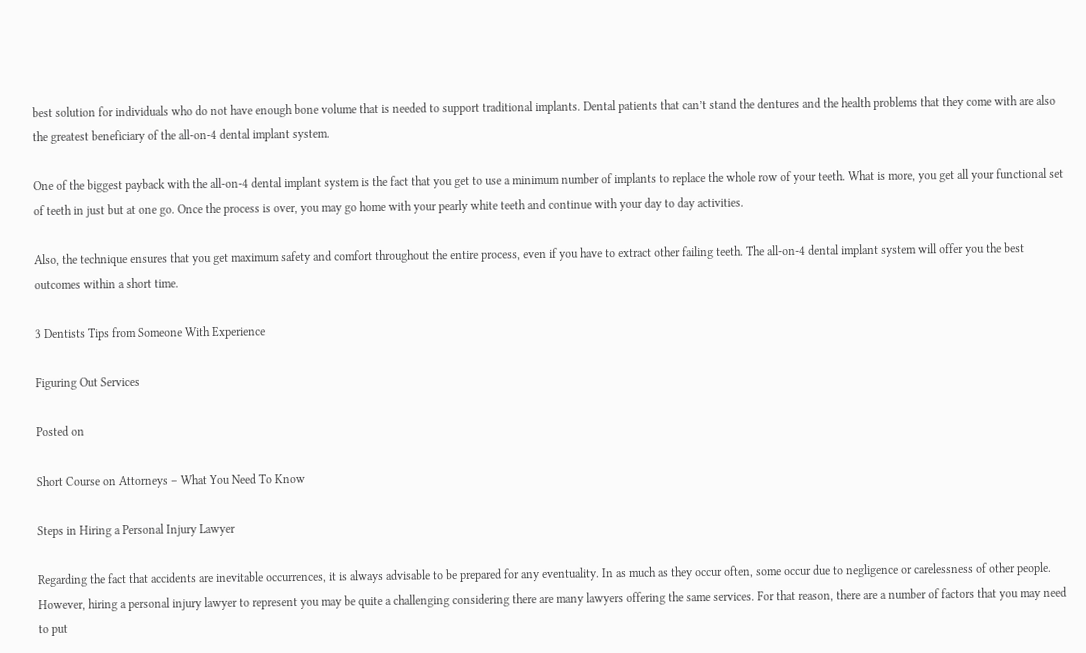best solution for individuals who do not have enough bone volume that is needed to support traditional implants. Dental patients that can’t stand the dentures and the health problems that they come with are also the greatest beneficiary of the all-on-4 dental implant system.

One of the biggest payback with the all-on-4 dental implant system is the fact that you get to use a minimum number of implants to replace the whole row of your teeth. What is more, you get all your functional set of teeth in just but at one go. Once the process is over, you may go home with your pearly white teeth and continue with your day to day activities.

Also, the technique ensures that you get maximum safety and comfort throughout the entire process, even if you have to extract other failing teeth. The all-on-4 dental implant system will offer you the best outcomes within a short time.

3 Dentists Tips from Someone With Experience

Figuring Out Services

Posted on

Short Course on Attorneys – What You Need To Know

Steps in Hiring a Personal Injury Lawyer

Regarding the fact that accidents are inevitable occurrences, it is always advisable to be prepared for any eventuality. In as much as they occur often, some occur due to negligence or carelessness of other people. However, hiring a personal injury lawyer to represent you may be quite a challenging considering there are many lawyers offering the same services. For that reason, there are a number of factors that you may need to put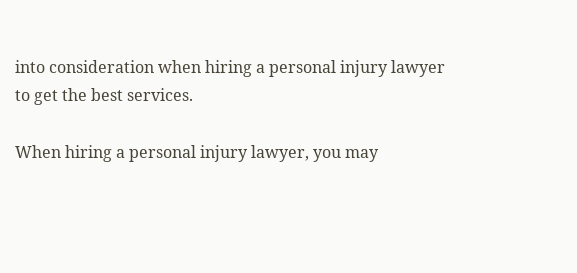into consideration when hiring a personal injury lawyer to get the best services.

When hiring a personal injury lawyer, you may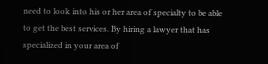need to look into his or her area of specialty to be able to get the best services. By hiring a lawyer that has specialized in your area of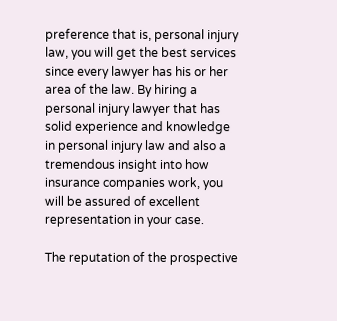preference that is, personal injury law, you will get the best services since every lawyer has his or her area of the law. By hiring a personal injury lawyer that has solid experience and knowledge in personal injury law and also a tremendous insight into how insurance companies work, you will be assured of excellent representation in your case.

The reputation of the prospective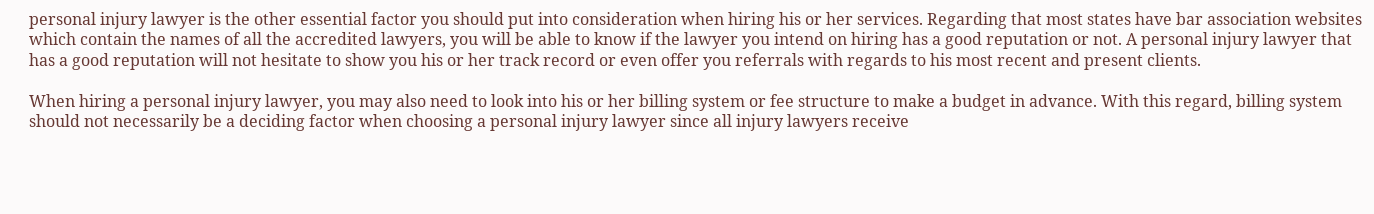personal injury lawyer is the other essential factor you should put into consideration when hiring his or her services. Regarding that most states have bar association websites which contain the names of all the accredited lawyers, you will be able to know if the lawyer you intend on hiring has a good reputation or not. A personal injury lawyer that has a good reputation will not hesitate to show you his or her track record or even offer you referrals with regards to his most recent and present clients.

When hiring a personal injury lawyer, you may also need to look into his or her billing system or fee structure to make a budget in advance. With this regard, billing system should not necessarily be a deciding factor when choosing a personal injury lawyer since all injury lawyers receive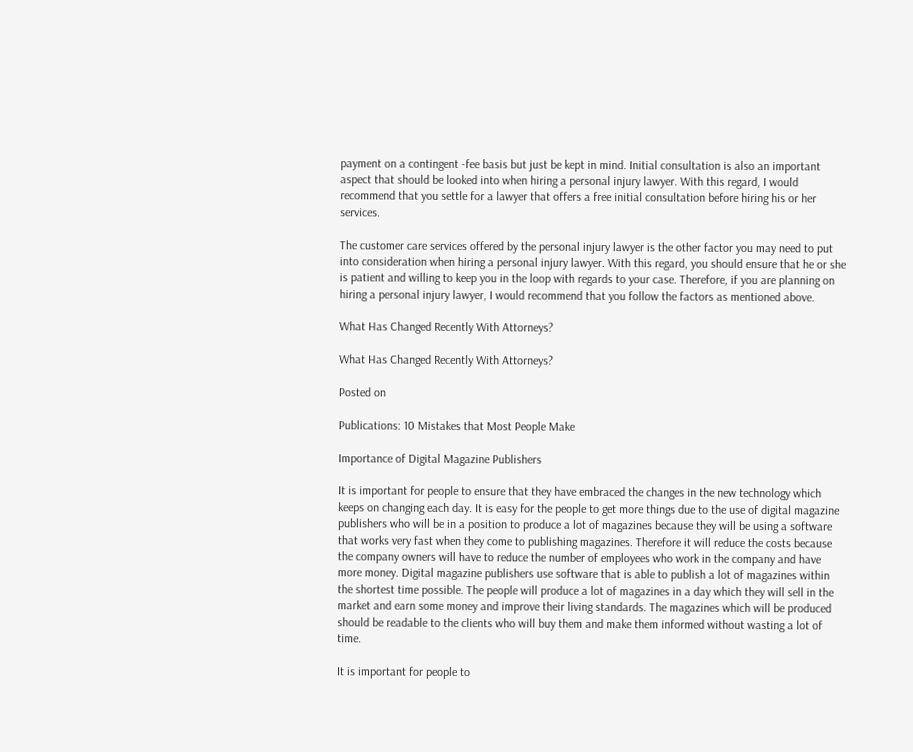payment on a contingent -fee basis but just be kept in mind. Initial consultation is also an important aspect that should be looked into when hiring a personal injury lawyer. With this regard, I would recommend that you settle for a lawyer that offers a free initial consultation before hiring his or her services.

The customer care services offered by the personal injury lawyer is the other factor you may need to put into consideration when hiring a personal injury lawyer. With this regard, you should ensure that he or she is patient and willing to keep you in the loop with regards to your case. Therefore, if you are planning on hiring a personal injury lawyer, I would recommend that you follow the factors as mentioned above.

What Has Changed Recently With Attorneys?

What Has Changed Recently With Attorneys?

Posted on

Publications: 10 Mistakes that Most People Make

Importance of Digital Magazine Publishers

It is important for people to ensure that they have embraced the changes in the new technology which keeps on changing each day. It is easy for the people to get more things due to the use of digital magazine publishers who will be in a position to produce a lot of magazines because they will be using a software that works very fast when they come to publishing magazines. Therefore it will reduce the costs because the company owners will have to reduce the number of employees who work in the company and have more money. Digital magazine publishers use software that is able to publish a lot of magazines within the shortest time possible. The people will produce a lot of magazines in a day which they will sell in the market and earn some money and improve their living standards. The magazines which will be produced should be readable to the clients who will buy them and make them informed without wasting a lot of time.

It is important for people to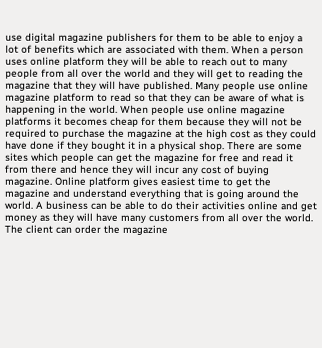use digital magazine publishers for them to be able to enjoy a lot of benefits which are associated with them. When a person uses online platform they will be able to reach out to many people from all over the world and they will get to reading the magazine that they will have published. Many people use online magazine platform to read so that they can be aware of what is happening in the world. When people use online magazine platforms it becomes cheap for them because they will not be required to purchase the magazine at the high cost as they could have done if they bought it in a physical shop. There are some sites which people can get the magazine for free and read it from there and hence they will incur any cost of buying magazine. Online platform gives easiest time to get the magazine and understand everything that is going around the world. A business can be able to do their activities online and get money as they will have many customers from all over the world. The client can order the magazine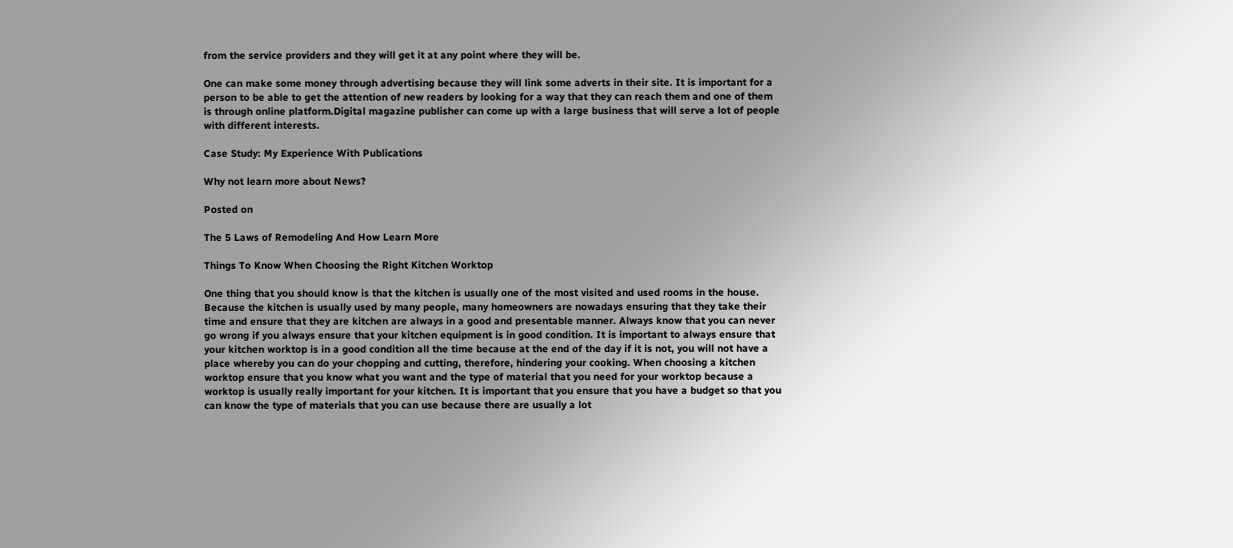from the service providers and they will get it at any point where they will be.

One can make some money through advertising because they will link some adverts in their site. It is important for a person to be able to get the attention of new readers by looking for a way that they can reach them and one of them is through online platform.Digital magazine publisher can come up with a large business that will serve a lot of people with different interests.

Case Study: My Experience With Publications

Why not learn more about News?

Posted on

The 5 Laws of Remodeling And How Learn More

Things To Know When Choosing the Right Kitchen Worktop

One thing that you should know is that the kitchen is usually one of the most visited and used rooms in the house. Because the kitchen is usually used by many people, many homeowners are nowadays ensuring that they take their time and ensure that they are kitchen are always in a good and presentable manner. Always know that you can never go wrong if you always ensure that your kitchen equipment is in good condition. It is important to always ensure that your kitchen worktop is in a good condition all the time because at the end of the day if it is not, you will not have a place whereby you can do your chopping and cutting, therefore, hindering your cooking. When choosing a kitchen worktop ensure that you know what you want and the type of material that you need for your worktop because a worktop is usually really important for your kitchen. It is important that you ensure that you have a budget so that you can know the type of materials that you can use because there are usually a lot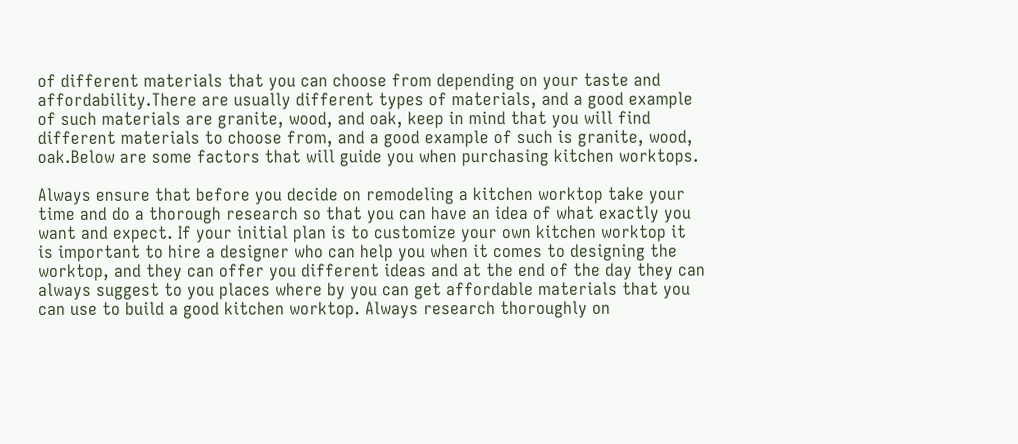of different materials that you can choose from depending on your taste and affordability.There are usually different types of materials, and a good example of such materials are granite, wood, and oak, keep in mind that you will find different materials to choose from, and a good example of such is granite, wood, oak.Below are some factors that will guide you when purchasing kitchen worktops.

Always ensure that before you decide on remodeling a kitchen worktop take your time and do a thorough research so that you can have an idea of what exactly you want and expect. If your initial plan is to customize your own kitchen worktop it is important to hire a designer who can help you when it comes to designing the worktop, and they can offer you different ideas and at the end of the day they can always suggest to you places where by you can get affordable materials that you can use to build a good kitchen worktop. Always research thoroughly on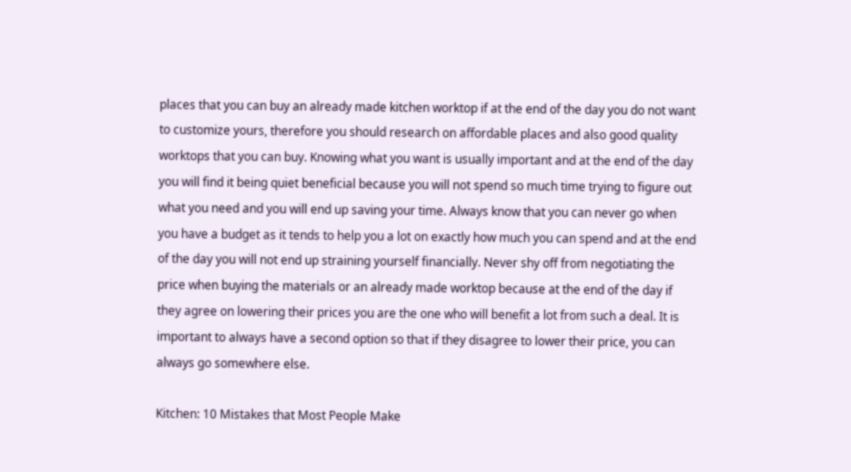places that you can buy an already made kitchen worktop if at the end of the day you do not want to customize yours, therefore you should research on affordable places and also good quality worktops that you can buy. Knowing what you want is usually important and at the end of the day you will find it being quiet beneficial because you will not spend so much time trying to figure out what you need and you will end up saving your time. Always know that you can never go when you have a budget as it tends to help you a lot on exactly how much you can spend and at the end of the day you will not end up straining yourself financially. Never shy off from negotiating the price when buying the materials or an already made worktop because at the end of the day if they agree on lowering their prices you are the one who will benefit a lot from such a deal. It is important to always have a second option so that if they disagree to lower their price, you can always go somewhere else.

Kitchen: 10 Mistakes that Most People Make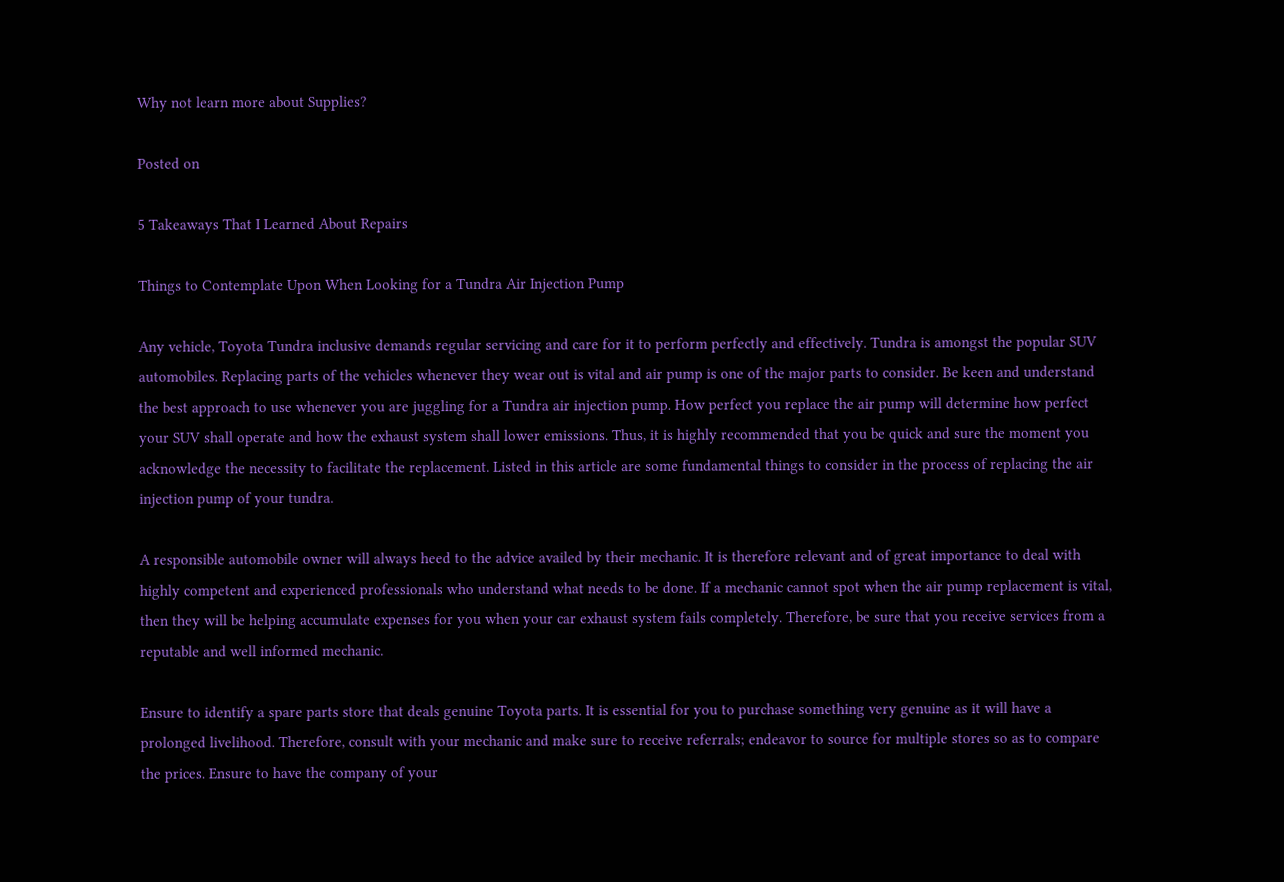Why not learn more about Supplies?

Posted on

5 Takeaways That I Learned About Repairs

Things to Contemplate Upon When Looking for a Tundra Air Injection Pump

Any vehicle, Toyota Tundra inclusive demands regular servicing and care for it to perform perfectly and effectively. Tundra is amongst the popular SUV automobiles. Replacing parts of the vehicles whenever they wear out is vital and air pump is one of the major parts to consider. Be keen and understand the best approach to use whenever you are juggling for a Tundra air injection pump. How perfect you replace the air pump will determine how perfect your SUV shall operate and how the exhaust system shall lower emissions. Thus, it is highly recommended that you be quick and sure the moment you acknowledge the necessity to facilitate the replacement. Listed in this article are some fundamental things to consider in the process of replacing the air injection pump of your tundra.

A responsible automobile owner will always heed to the advice availed by their mechanic. It is therefore relevant and of great importance to deal with highly competent and experienced professionals who understand what needs to be done. If a mechanic cannot spot when the air pump replacement is vital, then they will be helping accumulate expenses for you when your car exhaust system fails completely. Therefore, be sure that you receive services from a reputable and well informed mechanic.

Ensure to identify a spare parts store that deals genuine Toyota parts. It is essential for you to purchase something very genuine as it will have a prolonged livelihood. Therefore, consult with your mechanic and make sure to receive referrals; endeavor to source for multiple stores so as to compare the prices. Ensure to have the company of your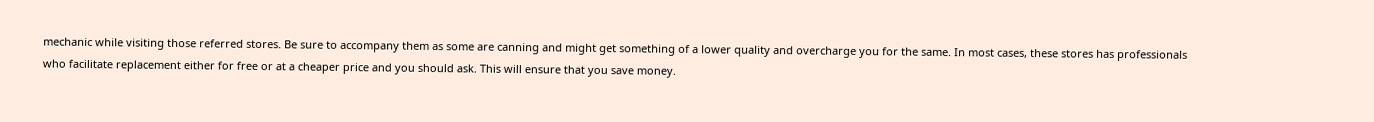mechanic while visiting those referred stores. Be sure to accompany them as some are canning and might get something of a lower quality and overcharge you for the same. In most cases, these stores has professionals who facilitate replacement either for free or at a cheaper price and you should ask. This will ensure that you save money.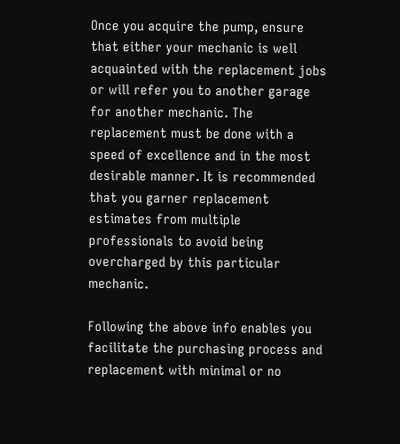Once you acquire the pump, ensure that either your mechanic is well acquainted with the replacement jobs or will refer you to another garage for another mechanic. The replacement must be done with a speed of excellence and in the most desirable manner. It is recommended that you garner replacement estimates from multiple professionals to avoid being overcharged by this particular mechanic.

Following the above info enables you facilitate the purchasing process and replacement with minimal or no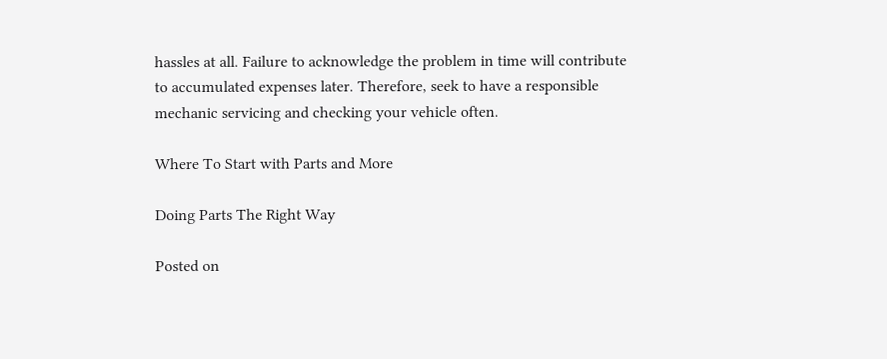hassles at all. Failure to acknowledge the problem in time will contribute to accumulated expenses later. Therefore, seek to have a responsible mechanic servicing and checking your vehicle often.

Where To Start with Parts and More

Doing Parts The Right Way

Posted on